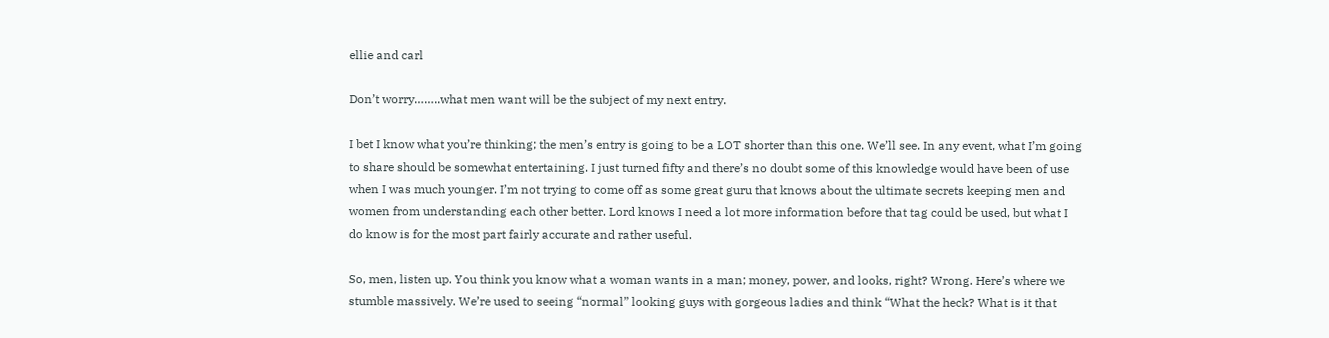ellie and carl

Don’t worry……..what men want will be the subject of my next entry.

I bet I know what you’re thinking; the men’s entry is going to be a LOT shorter than this one. We’ll see. In any event, what I’m going to share should be somewhat entertaining. I just turned fifty and there’s no doubt some of this knowledge would have been of use when I was much younger. I’m not trying to come off as some great guru that knows about the ultimate secrets keeping men and women from understanding each other better. Lord knows I need a lot more information before that tag could be used, but what I do know is for the most part fairly accurate and rather useful.

So, men, listen up. You think you know what a woman wants in a man; money, power, and looks, right? Wrong. Here’s where we stumble massively. We’re used to seeing “normal” looking guys with gorgeous ladies and think “What the heck? What is it that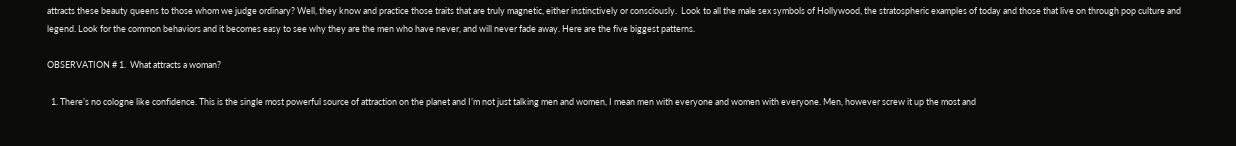attracts these beauty queens to those whom we judge ordinary? Well, they know and practice those traits that are truly magnetic, either instinctively or consciously.  Look to all the male sex symbols of Hollywood, the stratospheric examples of today and those that live on through pop culture and legend. Look for the common behaviors and it becomes easy to see why they are the men who have never, and will never fade away. Here are the five biggest patterns.

OBSERVATION # 1.  What attracts a woman?

  1. There’s no cologne like confidence. This is the single most powerful source of attraction on the planet and I’m not just talking men and women, I mean men with everyone and women with everyone. Men, however screw it up the most and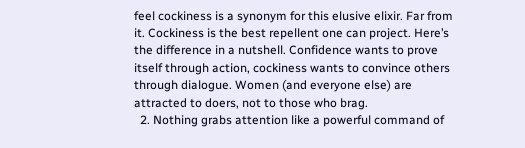feel cockiness is a synonym for this elusive elixir. Far from it. Cockiness is the best repellent one can project. Here’s the difference in a nutshell. Confidence wants to prove itself through action, cockiness wants to convince others through dialogue. Women (and everyone else) are attracted to doers, not to those who brag.
  2. Nothing grabs attention like a powerful command of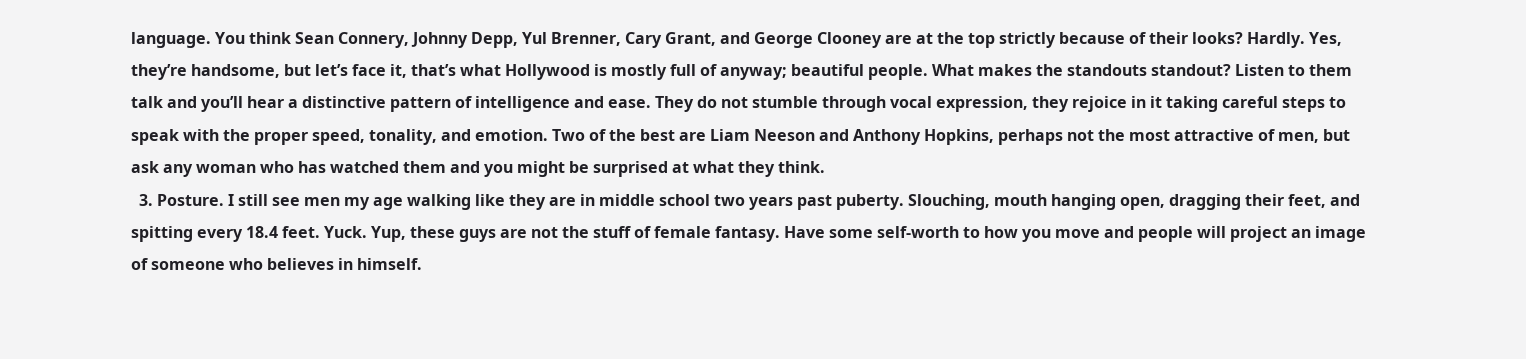language. You think Sean Connery, Johnny Depp, Yul Brenner, Cary Grant, and George Clooney are at the top strictly because of their looks? Hardly. Yes, they’re handsome, but let’s face it, that’s what Hollywood is mostly full of anyway; beautiful people. What makes the standouts standout? Listen to them talk and you’ll hear a distinctive pattern of intelligence and ease. They do not stumble through vocal expression, they rejoice in it taking careful steps to speak with the proper speed, tonality, and emotion. Two of the best are Liam Neeson and Anthony Hopkins, perhaps not the most attractive of men, but ask any woman who has watched them and you might be surprised at what they think.
  3. Posture. I still see men my age walking like they are in middle school two years past puberty. Slouching, mouth hanging open, dragging their feet, and spitting every 18.4 feet. Yuck. Yup, these guys are not the stuff of female fantasy. Have some self-worth to how you move and people will project an image of someone who believes in himself.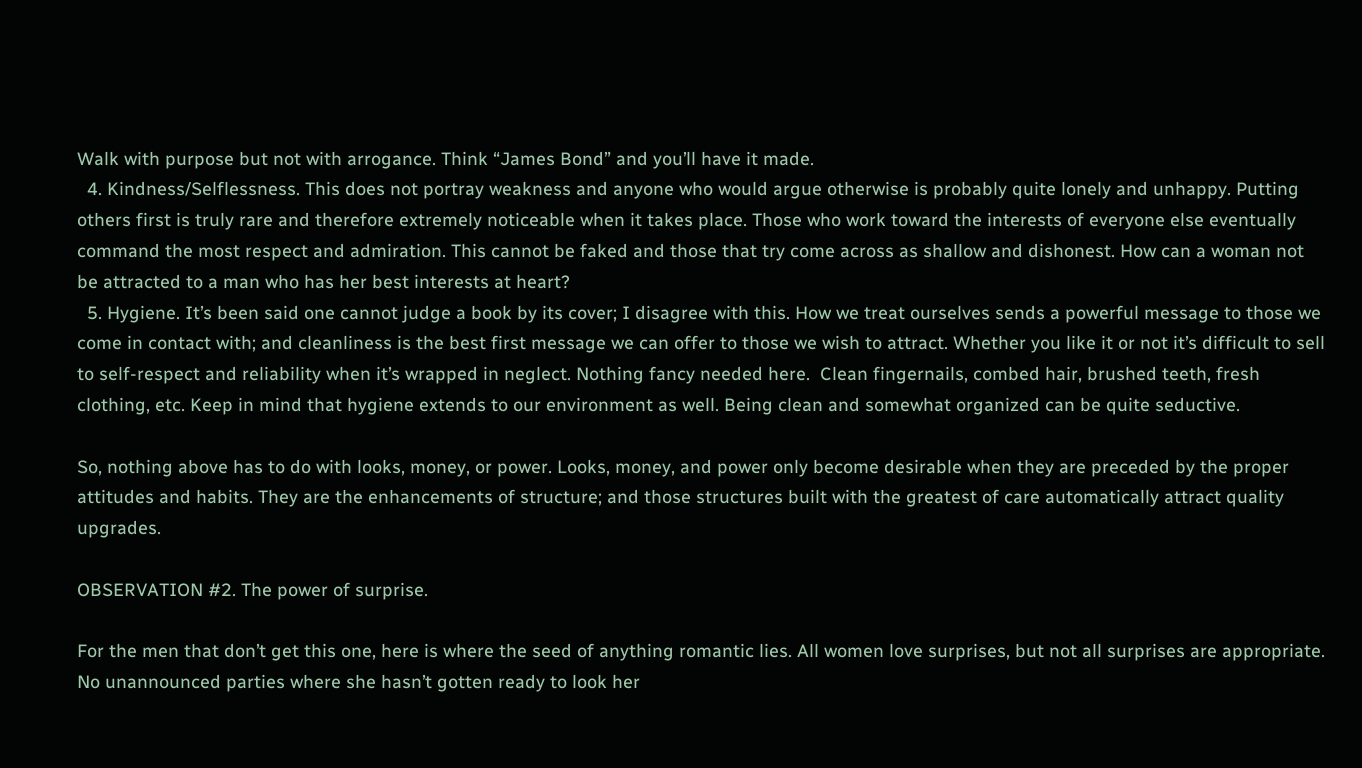Walk with purpose but not with arrogance. Think “James Bond” and you’ll have it made.
  4. Kindness/Selflessness. This does not portray weakness and anyone who would argue otherwise is probably quite lonely and unhappy. Putting others first is truly rare and therefore extremely noticeable when it takes place. Those who work toward the interests of everyone else eventually command the most respect and admiration. This cannot be faked and those that try come across as shallow and dishonest. How can a woman not be attracted to a man who has her best interests at heart?
  5. Hygiene. It’s been said one cannot judge a book by its cover; I disagree with this. How we treat ourselves sends a powerful message to those we come in contact with; and cleanliness is the best first message we can offer to those we wish to attract. Whether you like it or not it’s difficult to sell to self-respect and reliability when it’s wrapped in neglect. Nothing fancy needed here.  Clean fingernails, combed hair, brushed teeth, fresh clothing, etc. Keep in mind that hygiene extends to our environment as well. Being clean and somewhat organized can be quite seductive.

So, nothing above has to do with looks, money, or power. Looks, money, and power only become desirable when they are preceded by the proper attitudes and habits. They are the enhancements of structure; and those structures built with the greatest of care automatically attract quality upgrades.

OBSERVATION #2. The power of surprise.

For the men that don’t get this one, here is where the seed of anything romantic lies. All women love surprises, but not all surprises are appropriate. No unannounced parties where she hasn’t gotten ready to look her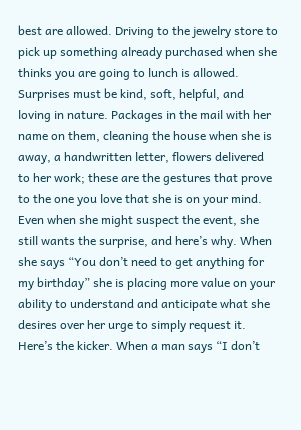best are allowed. Driving to the jewelry store to pick up something already purchased when she thinks you are going to lunch is allowed. Surprises must be kind, soft, helpful, and loving in nature. Packages in the mail with her name on them, cleaning the house when she is away, a handwritten letter, flowers delivered to her work; these are the gestures that prove to the one you love that she is on your mind.  Even when she might suspect the event, she still wants the surprise, and here’s why. When she says “You don’t need to get anything for my birthday” she is placing more value on your ability to understand and anticipate what she desires over her urge to simply request it. Here’s the kicker. When a man says “I don’t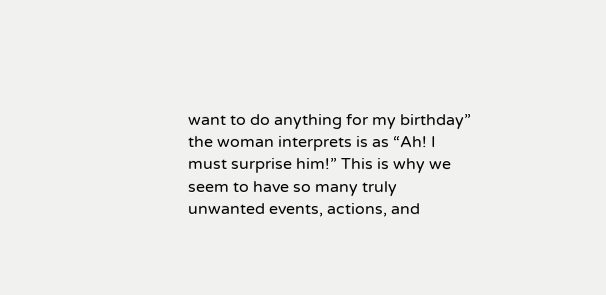want to do anything for my birthday” the woman interprets is as “Ah! I must surprise him!” This is why we seem to have so many truly unwanted events, actions, and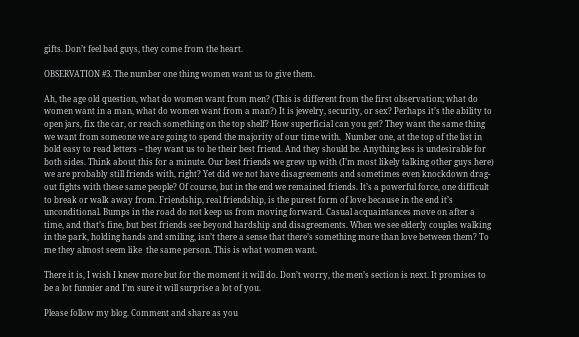gifts. Don’t feel bad guys, they come from the heart.

OBSERVATION #3. The number one thing women want us to give them.

Ah, the age old question, what do women want from men? (This is different from the first observation; what do women want in a man, what do women want from a man?) It is jewelry, security, or sex? Perhaps it’s the ability to open jars, fix the car, or reach something on the top shelf? How superficial can you get? They want the same thing we want from someone we are going to spend the majority of our time with.  Number one, at the top of the list in bold easy to read letters – they want us to be their best friend. And they should be. Anything less is undesirable for both sides. Think about this for a minute. Our best friends we grew up with (I’m most likely talking other guys here) we are probably still friends with, right? Yet did we not have disagreements and sometimes even knockdown drag-out fights with these same people? Of course, but in the end we remained friends. It’s a powerful force, one difficult to break or walk away from. Friendship, real friendship, is the purest form of love because in the end it’s unconditional. Bumps in the road do not keep us from moving forward. Casual acquaintances move on after a time, and that’s fine, but best friends see beyond hardship and disagreements. When we see elderly couples walking in the park, holding hands and smiling, isn’t there a sense that there’s something more than love between them? To me they almost seem like  the same person. This is what women want.

There it is, I wish I knew more but for the moment it will do. Don’t worry, the men’s section is next. It promises to be a lot funnier and I’m sure it will surprise a lot of you.

Please follow my blog. Comment and share as you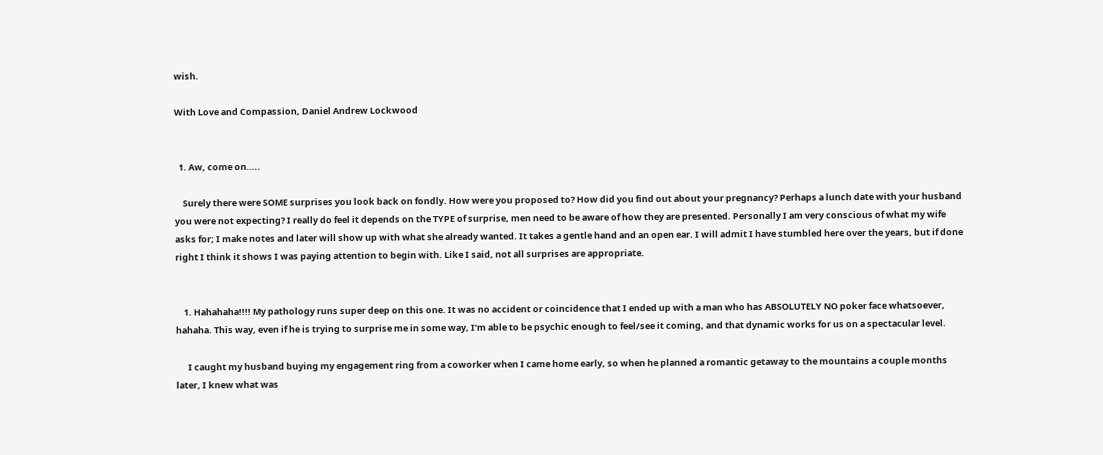wish.

With Love and Compassion, Daniel Andrew Lockwood


  1. Aw, come on…..

    Surely there were SOME surprises you look back on fondly. How were you proposed to? How did you find out about your pregnancy? Perhaps a lunch date with your husband you were not expecting? I really do feel it depends on the TYPE of surprise, men need to be aware of how they are presented. Personally I am very conscious of what my wife asks for; I make notes and later will show up with what she already wanted. It takes a gentle hand and an open ear. I will admit I have stumbled here over the years, but if done right I think it shows I was paying attention to begin with. Like I said, not all surprises are appropriate.


    1. Hahahaha!!!! My pathology runs super deep on this one. It was no accident or coincidence that I ended up with a man who has ABSOLUTELY NO poker face whatsoever, hahaha. This way, even if he is trying to surprise me in some way, I’m able to be psychic enough to feel/see it coming, and that dynamic works for us on a spectacular level.

      I caught my husband buying my engagement ring from a coworker when I came home early, so when he planned a romantic getaway to the mountains a couple months later, I knew what was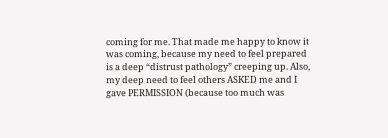coming for me. That made me happy to know it was coming, because my need to feel prepared is a deep “distrust pathology” creeping up. Also, my deep need to feel others ASKED me and I gave PERMISSION (because too much was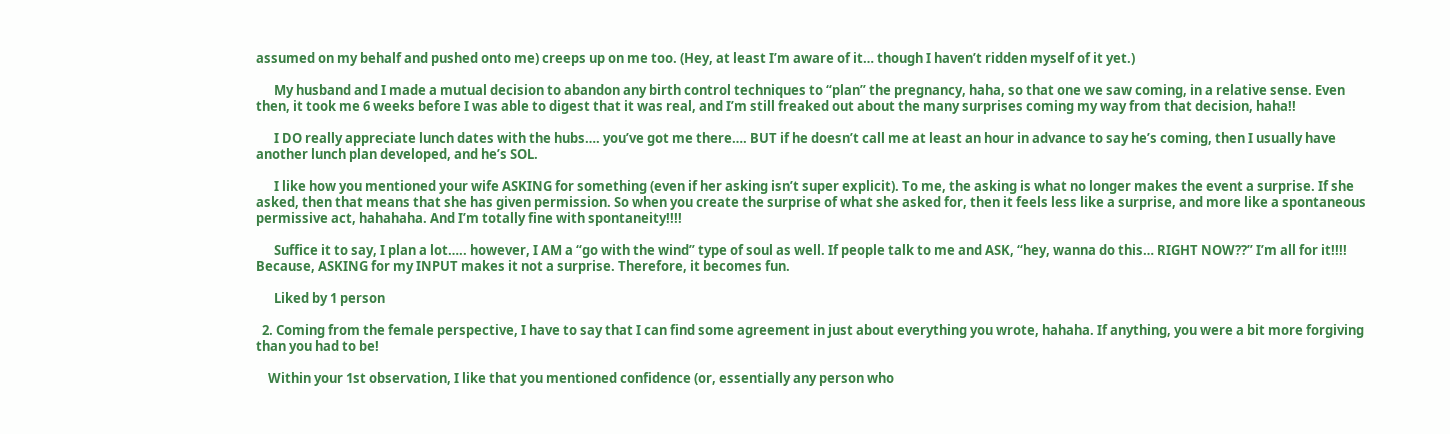assumed on my behalf and pushed onto me) creeps up on me too. (Hey, at least I’m aware of it… though I haven’t ridden myself of it yet.)

      My husband and I made a mutual decision to abandon any birth control techniques to “plan” the pregnancy, haha, so that one we saw coming, in a relative sense. Even then, it took me 6 weeks before I was able to digest that it was real, and I’m still freaked out about the many surprises coming my way from that decision, haha!!

      I DO really appreciate lunch dates with the hubs…. you’ve got me there…. BUT if he doesn’t call me at least an hour in advance to say he’s coming, then I usually have another lunch plan developed, and he’s SOL.

      I like how you mentioned your wife ASKING for something (even if her asking isn’t super explicit). To me, the asking is what no longer makes the event a surprise. If she asked, then that means that she has given permission. So when you create the surprise of what she asked for, then it feels less like a surprise, and more like a spontaneous permissive act, hahahaha. And I’m totally fine with spontaneity!!!!

      Suffice it to say, I plan a lot….. however, I AM a “go with the wind” type of soul as well. If people talk to me and ASK, “hey, wanna do this… RIGHT NOW??” I’m all for it!!!! Because, ASKING for my INPUT makes it not a surprise. Therefore, it becomes fun.

      Liked by 1 person

  2. Coming from the female perspective, I have to say that I can find some agreement in just about everything you wrote, hahaha. If anything, you were a bit more forgiving than you had to be!

    Within your 1st observation, I like that you mentioned confidence (or, essentially any person who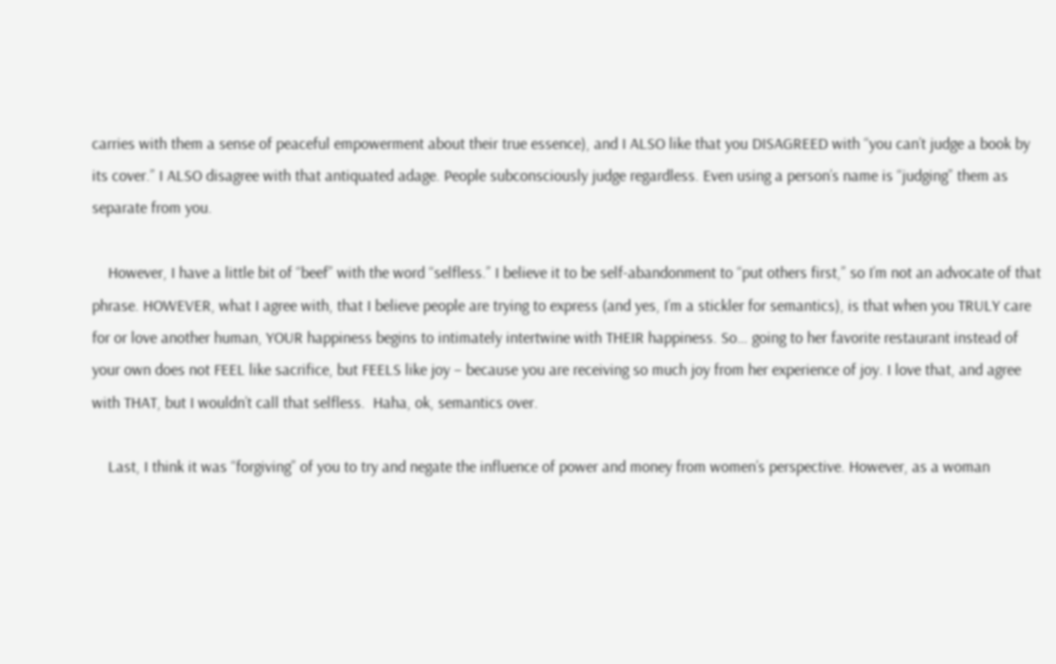carries with them a sense of peaceful empowerment about their true essence), and I ALSO like that you DISAGREED with “you can’t judge a book by its cover.” I ALSO disagree with that antiquated adage. People subconsciously judge regardless. Even using a person’s name is “judging” them as separate from you.

    However, I have a little bit of “beef” with the word “selfless.” I believe it to be self-abandonment to “put others first,” so I’m not an advocate of that phrase. HOWEVER, what I agree with, that I believe people are trying to express (and yes, I’m a stickler for semantics), is that when you TRULY care for or love another human, YOUR happiness begins to intimately intertwine with THEIR happiness. So… going to her favorite restaurant instead of your own does not FEEL like sacrifice, but FEELS like joy – because you are receiving so much joy from her experience of joy. I love that, and agree with THAT, but I wouldn’t call that selfless.  Haha, ok, semantics over.

    Last, I think it was “forgiving” of you to try and negate the influence of power and money from women’s perspective. However, as a woman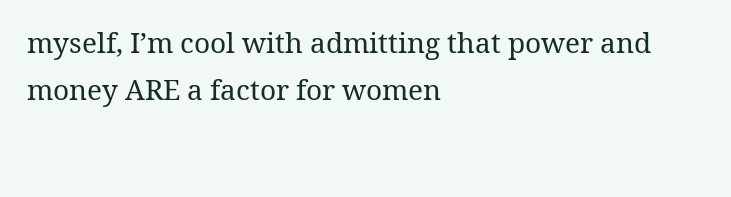myself, I’m cool with admitting that power and money ARE a factor for women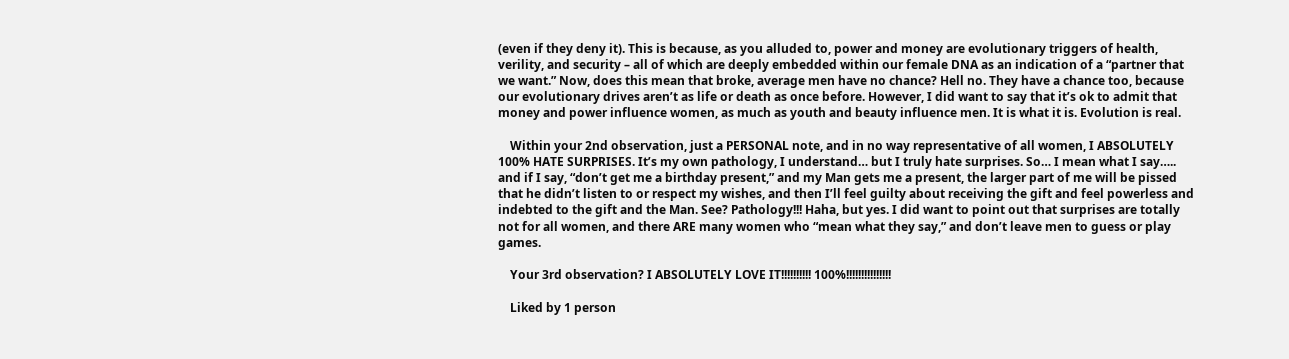(even if they deny it). This is because, as you alluded to, power and money are evolutionary triggers of health, verility, and security – all of which are deeply embedded within our female DNA as an indication of a “partner that we want.” Now, does this mean that broke, average men have no chance? Hell no. They have a chance too, because our evolutionary drives aren’t as life or death as once before. However, I did want to say that it’s ok to admit that money and power influence women, as much as youth and beauty influence men. It is what it is. Evolution is real.

    Within your 2nd observation, just a PERSONAL note, and in no way representative of all women, I ABSOLUTELY 100% HATE SURPRISES. It’s my own pathology, I understand… but I truly hate surprises. So… I mean what I say….. and if I say, “don’t get me a birthday present,” and my Man gets me a present, the larger part of me will be pissed that he didn’t listen to or respect my wishes, and then I’ll feel guilty about receiving the gift and feel powerless and indebted to the gift and the Man. See? Pathology!!! Haha, but yes. I did want to point out that surprises are totally not for all women, and there ARE many women who “mean what they say,” and don’t leave men to guess or play games.

    Your 3rd observation? I ABSOLUTELY LOVE IT!!!!!!!!!! 100%!!!!!!!!!!!!!!!

    Liked by 1 person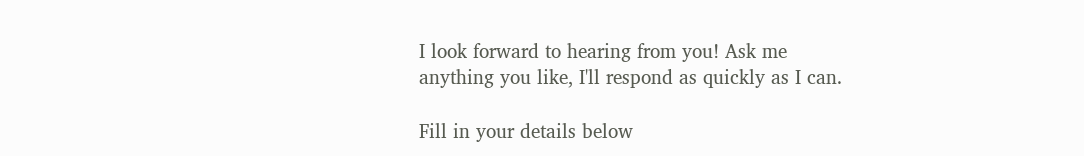I look forward to hearing from you! Ask me anything you like, I'll respond as quickly as I can.

Fill in your details below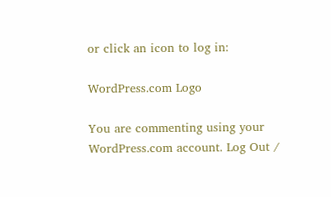or click an icon to log in:

WordPress.com Logo

You are commenting using your WordPress.com account. Log Out /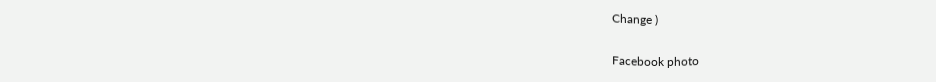Change )

Facebook photo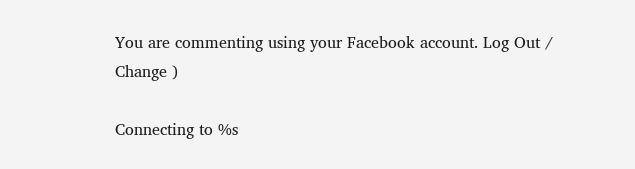You are commenting using your Facebook account. Log Out /  Change )

Connecting to %s